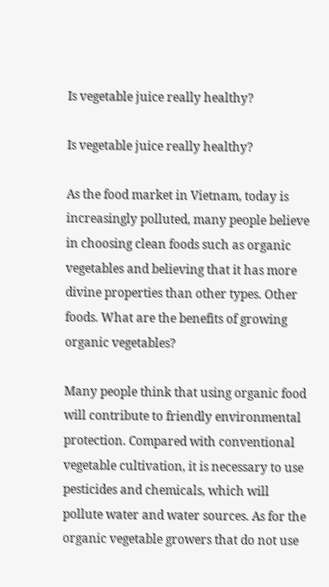Is vegetable juice really healthy?

Is vegetable juice really healthy?

As the food market in Vietnam, today is increasingly polluted, many people believe in choosing clean foods such as organic vegetables and believing that it has more divine properties than other types. Other foods. What are the benefits of growing organic vegetables?

Many people think that using organic food will contribute to friendly environmental protection. Compared with conventional vegetable cultivation, it is necessary to use pesticides and chemicals, which will pollute water and water sources. As for the organic vegetable growers that do not use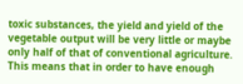toxic substances, the yield and yield of the vegetable output will be very little or maybe only half of that of conventional agriculture. This means that in order to have enough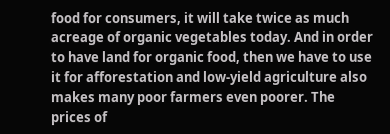food for consumers, it will take twice as much acreage of organic vegetables today. And in order to have land for organic food, then we have to use it for afforestation and low-yield agriculture also makes many poor farmers even poorer. The prices of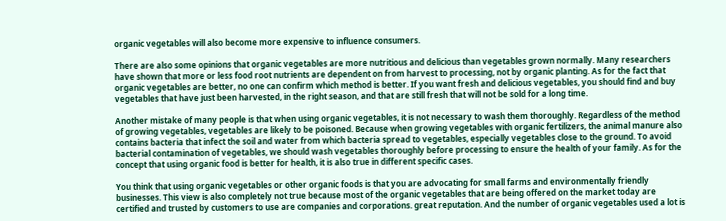organic vegetables will also become more expensive to influence consumers.

There are also some opinions that organic vegetables are more nutritious and delicious than vegetables grown normally. Many researchers have shown that more or less food root nutrients are dependent on from harvest to processing, not by organic planting. As for the fact that organic vegetables are better, no one can confirm which method is better. If you want fresh and delicious vegetables, you should find and buy vegetables that have just been harvested, in the right season, and that are still fresh that will not be sold for a long time.

Another mistake of many people is that when using organic vegetables, it is not necessary to wash them thoroughly. Regardless of the method of growing vegetables, vegetables are likely to be poisoned. Because when growing vegetables with organic fertilizers, the animal manure also contains bacteria that infect the soil and water from which bacteria spread to vegetables, especially vegetables close to the ground. To avoid bacterial contamination of vegetables, we should wash vegetables thoroughly before processing to ensure the health of your family. As for the concept that using organic food is better for health, it is also true in different specific cases.

You think that using organic vegetables or other organic foods is that you are advocating for small farms and environmentally friendly businesses. This view is also completely not true because most of the organic vegetables that are being offered on the market today are certified and trusted by customers to use are companies and corporations. great reputation. And the number of organic vegetables used a lot is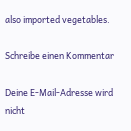also imported vegetables.

Schreibe einen Kommentar

Deine E-Mail-Adresse wird nicht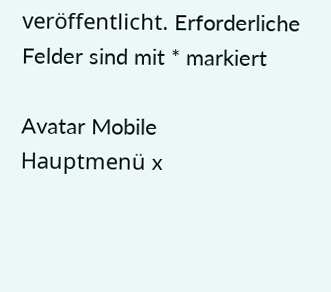veröffentlicht. Erforderliche Felder sind mit * markiert

Avatar Mobile
Hauptmenü x